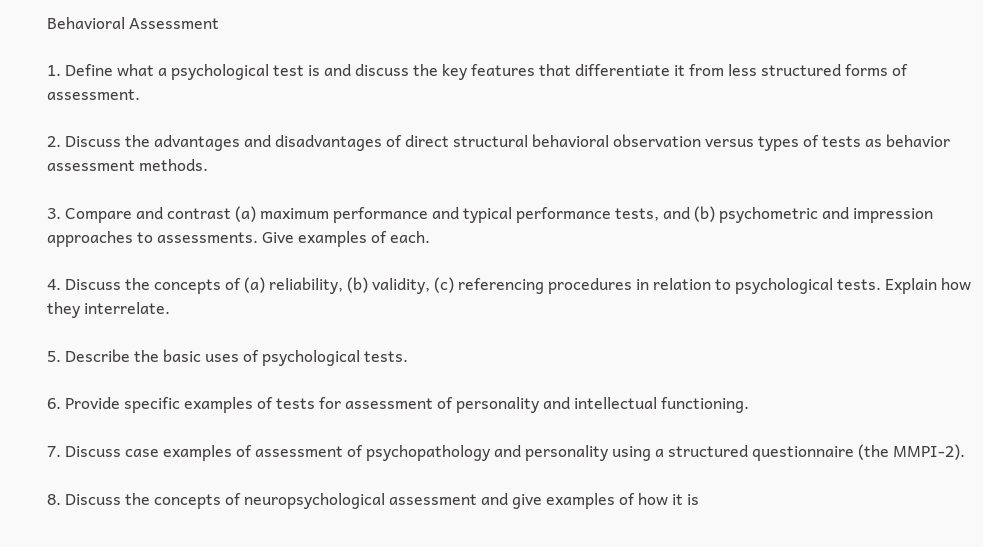Behavioral Assessment

1. Define what a psychological test is and discuss the key features that differentiate it from less structured forms of assessment.

2. Discuss the advantages and disadvantages of direct structural behavioral observation versus types of tests as behavior assessment methods.

3. Compare and contrast (a) maximum performance and typical performance tests, and (b) psychometric and impression approaches to assessments. Give examples of each.

4. Discuss the concepts of (a) reliability, (b) validity, (c) referencing procedures in relation to psychological tests. Explain how they interrelate.

5. Describe the basic uses of psychological tests.

6. Provide specific examples of tests for assessment of personality and intellectual functioning.

7. Discuss case examples of assessment of psychopathology and personality using a structured questionnaire (the MMPI-2).

8. Discuss the concepts of neuropsychological assessment and give examples of how it is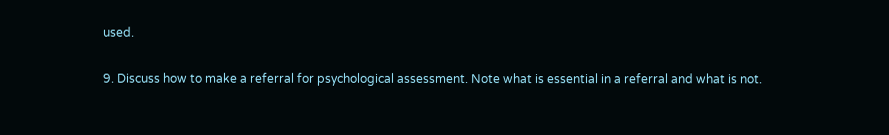used.

9. Discuss how to make a referral for psychological assessment. Note what is essential in a referral and what is not.